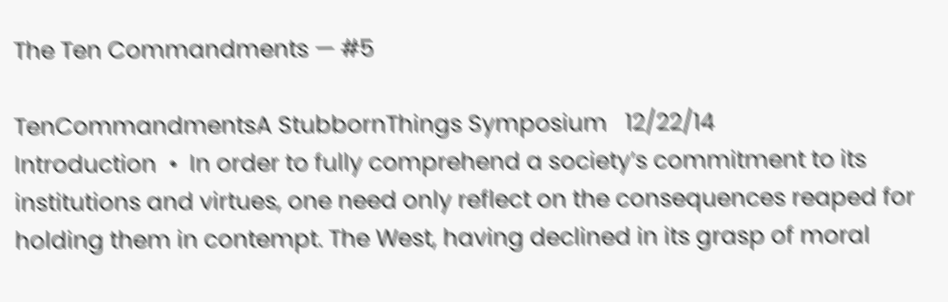The Ten Commandments — #5

TenCommandmentsA StubbornThings Symposium   12/22/14
Introduction  •  In order to fully comprehend a society’s commitment to its institutions and virtues, one need only reflect on the consequences reaped for holding them in contempt. The West, having declined in its grasp of moral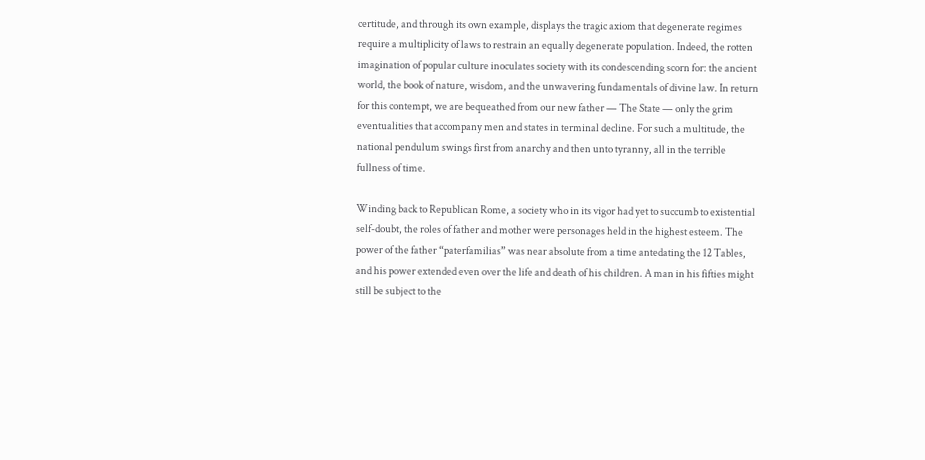certitude, and through its own example, displays the tragic axiom that degenerate regimes require a multiplicity of laws to restrain an equally degenerate population. Indeed, the rotten imagination of popular culture inoculates society with its condescending scorn for: the ancient world, the book of nature, wisdom, and the unwavering fundamentals of divine law. In return for this contempt, we are bequeathed from our new father — The State — only the grim eventualities that accompany men and states in terminal decline. For such a multitude, the national pendulum swings first from anarchy and then unto tyranny, all in the terrible fullness of time.

Winding back to Republican Rome, a society who in its vigor had yet to succumb to existential self-doubt, the roles of father and mother were personages held in the highest esteem. The power of the father “paterfamilias” was near absolute from a time antedating the 12 Tables, and his power extended even over the life and death of his children. A man in his fifties might still be subject to the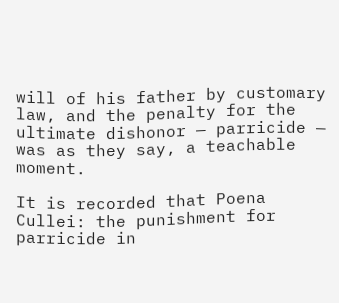will of his father by customary law, and the penalty for the ultimate dishonor — parricide — was as they say, a teachable moment.

It is recorded that Poena Cullei: the punishment for parricide in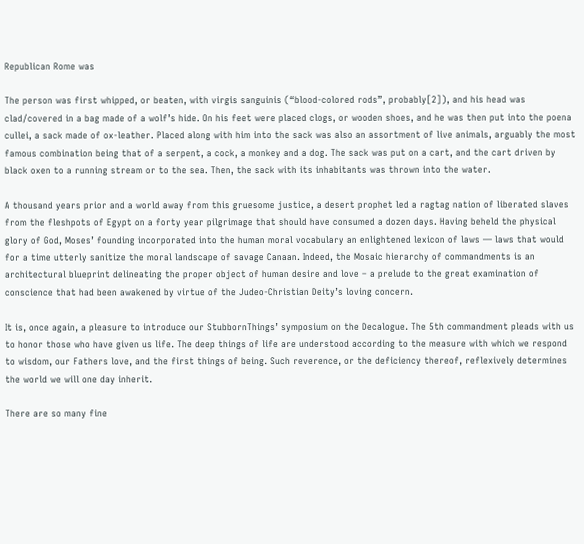Republican Rome was

The person was first whipped, or beaten, with virgis sanguinis (“blood-colored rods”, probably[2]), and his head was clad/covered in a bag made of a wolf’s hide. On his feet were placed clogs, or wooden shoes, and he was then put into the poena cullei, a sack made of ox-leather. Placed along with him into the sack was also an assortment of live animals, arguably the most famous combination being that of a serpent, a cock, a monkey and a dog. The sack was put on a cart, and the cart driven by black oxen to a running stream or to the sea. Then, the sack with its inhabitants was thrown into the water.

A thousand years prior and a world away from this gruesome justice, a desert prophet led a ragtag nation of liberated slaves from the fleshpots of Egypt on a forty year pilgrimage that should have consumed a dozen days. Having beheld the physical glory of God, Moses’ founding incorporated into the human moral vocabulary an enlightened lexicon of laws — laws that would for a time utterly sanitize the moral landscape of savage Canaan. Indeed, the Mosaic hierarchy of commandments is an architectural blueprint delineating the proper object of human desire and love – a prelude to the great examination of conscience that had been awakened by virtue of the Judeo-Christian Deity’s loving concern.

It is, once again, a pleasure to introduce our StubbornThings’ symposium on the Decalogue. The 5th commandment pleads with us to honor those who have given us life. The deep things of life are understood according to the measure with which we respond to wisdom, our Fathers love, and the first things of being. Such reverence, or the deficiency thereof, reflexively determines the world we will one day inherit.

There are so many fine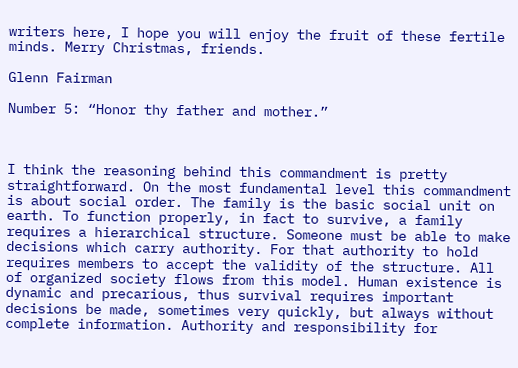writers here, I hope you will enjoy the fruit of these fertile minds. Merry Christmas, friends.

Glenn Fairman

Number 5: “Honor thy father and mother.”



I think the reasoning behind this commandment is pretty straightforward. On the most fundamental level this commandment is about social order. The family is the basic social unit on earth. To function properly, in fact to survive, a family requires a hierarchical structure. Someone must be able to make decisions which carry authority. For that authority to hold requires members to accept the validity of the structure. All of organized society flows from this model. Human existence is dynamic and precarious, thus survival requires important decisions be made, sometimes very quickly, but always without complete information. Authority and responsibility for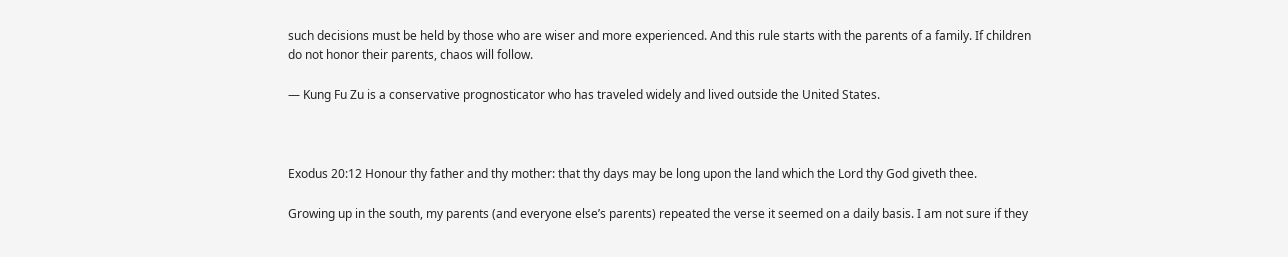such decisions must be held by those who are wiser and more experienced. And this rule starts with the parents of a family. If children do not honor their parents, chaos will follow.

— Kung Fu Zu is a conservative prognosticator who has traveled widely and lived outside the United States.



Exodus 20:12 Honour thy father and thy mother: that thy days may be long upon the land which the Lord thy God giveth thee.

Growing up in the south, my parents (and everyone else’s parents) repeated the verse it seemed on a daily basis. I am not sure if they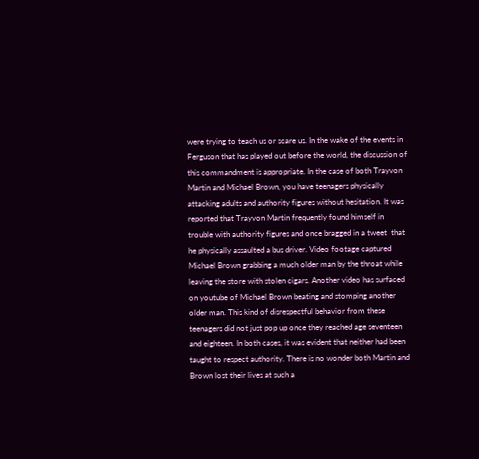were trying to teach us or scare us. In the wake of the events in Ferguson that has played out before the world, the discussion of this commandment is appropriate. In the case of both Trayvon Martin and Michael Brown, you have teenagers physically attacking adults and authority figures without hesitation. It was reported that Trayvon Martin frequently found himself in trouble with authority figures and once bragged in a tweet  that he physically assaulted a bus driver. Video footage captured Michael Brown grabbing a much older man by the throat while leaving the store with stolen cigars. Another video has surfaced on youtube of Michael Brown beating and stomping another older man. This kind of disrespectful behavior from these teenagers did not just pop up once they reached age seventeen and eighteen. In both cases, it was evident that neither had been taught to respect authority. There is no wonder both Martin and Brown lost their lives at such a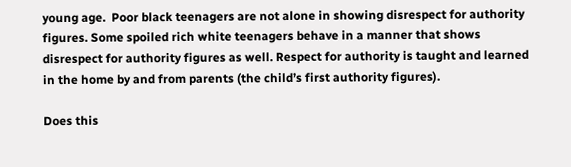young age.  Poor black teenagers are not alone in showing disrespect for authority figures. Some spoiled rich white teenagers behave in a manner that shows disrespect for authority figures as well. Respect for authority is taught and learned in the home by and from parents (the child’s first authority figures).

Does this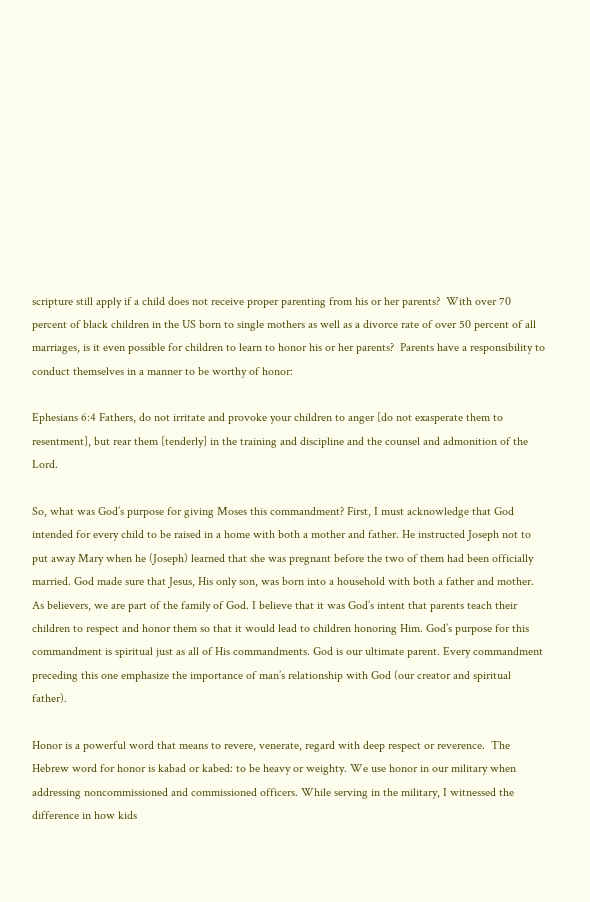scripture still apply if a child does not receive proper parenting from his or her parents?  With over 70 percent of black children in the US born to single mothers as well as a divorce rate of over 50 percent of all marriages, is it even possible for children to learn to honor his or her parents?  Parents have a responsibility to conduct themselves in a manner to be worthy of honor:

Ephesians 6:4 Fathers, do not irritate and provoke your children to anger [do not exasperate them to resentment], but rear them [tenderly] in the training and discipline and the counsel and admonition of the Lord.

So, what was God’s purpose for giving Moses this commandment? First, I must acknowledge that God intended for every child to be raised in a home with both a mother and father. He instructed Joseph not to put away Mary when he (Joseph) learned that she was pregnant before the two of them had been officially married. God made sure that Jesus, His only son, was born into a household with both a father and mother. As believers, we are part of the family of God. I believe that it was God’s intent that parents teach their children to respect and honor them so that it would lead to children honoring Him. God’s purpose for this commandment is spiritual just as all of His commandments. God is our ultimate parent. Every commandment preceding this one emphasize the importance of man’s relationship with God (our creator and spiritual father).

Honor is a powerful word that means to revere, venerate, regard with deep respect or reverence.  The Hebrew word for honor is kabad or kabed: to be heavy or weighty. We use honor in our military when addressing noncommissioned and commissioned officers. While serving in the military, I witnessed the difference in how kids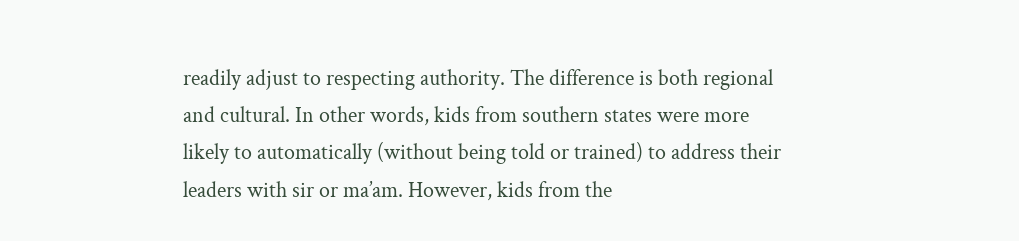readily adjust to respecting authority. The difference is both regional and cultural. In other words, kids from southern states were more likely to automatically (without being told or trained) to address their leaders with sir or ma’am. However, kids from the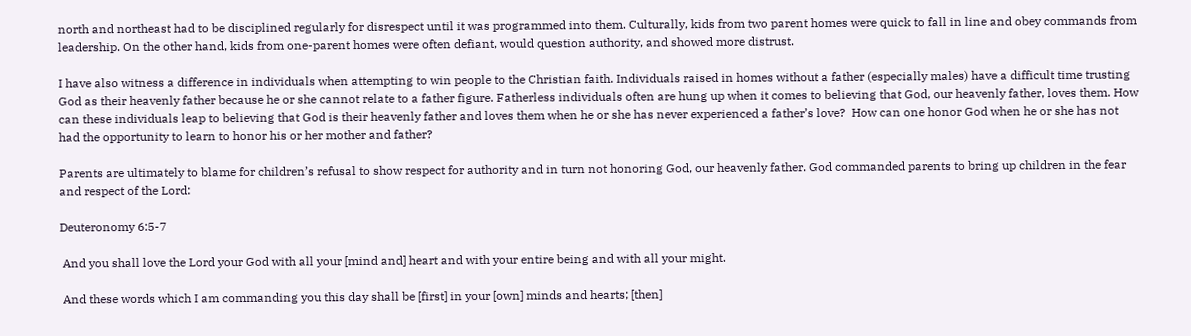north and northeast had to be disciplined regularly for disrespect until it was programmed into them. Culturally, kids from two parent homes were quick to fall in line and obey commands from leadership. On the other hand, kids from one-parent homes were often defiant, would question authority, and showed more distrust.

I have also witness a difference in individuals when attempting to win people to the Christian faith. Individuals raised in homes without a father (especially males) have a difficult time trusting God as their heavenly father because he or she cannot relate to a father figure. Fatherless individuals often are hung up when it comes to believing that God, our heavenly father, loves them. How can these individuals leap to believing that God is their heavenly father and loves them when he or she has never experienced a father’s love?  How can one honor God when he or she has not had the opportunity to learn to honor his or her mother and father?

Parents are ultimately to blame for children’s refusal to show respect for authority and in turn not honoring God, our heavenly father. God commanded parents to bring up children in the fear and respect of the Lord:

Deuteronomy 6:5-7

 And you shall love the Lord your God with all your [mind and] heart and with your entire being and with all your might.

 And these words which I am commanding you this day shall be [first] in your [own] minds and hearts; [then]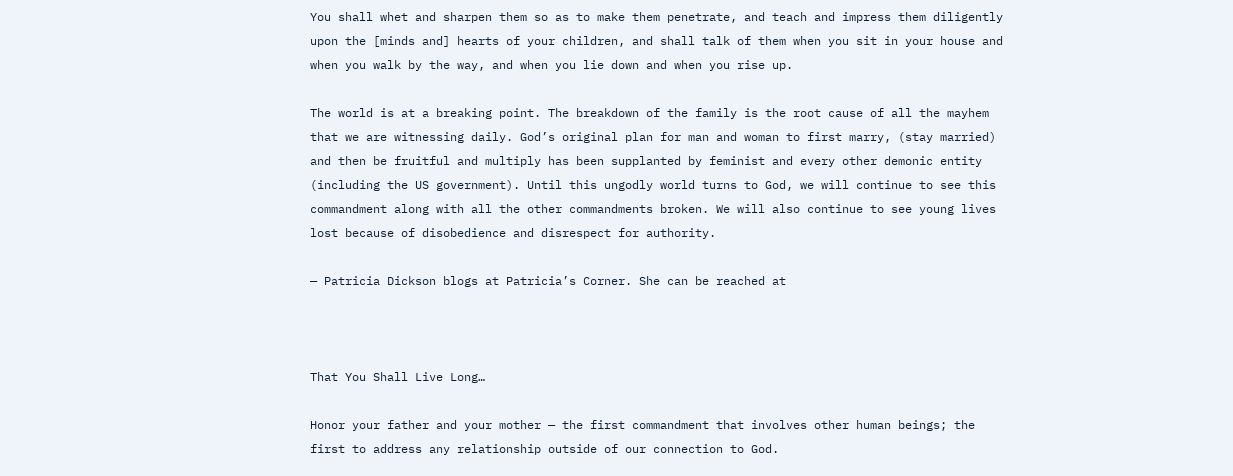You shall whet and sharpen them so as to make them penetrate, and teach and impress them diligently upon the [minds and] hearts of your children, and shall talk of them when you sit in your house and when you walk by the way, and when you lie down and when you rise up.

The world is at a breaking point. The breakdown of the family is the root cause of all the mayhem that we are witnessing daily. God’s original plan for man and woman to first marry, (stay married) and then be fruitful and multiply has been supplanted by feminist and every other demonic entity (including the US government). Until this ungodly world turns to God, we will continue to see this commandment along with all the other commandments broken. We will also continue to see young lives lost because of disobedience and disrespect for authority.

— Patricia Dickson blogs at Patricia’s Corner. She can be reached at



That You Shall Live Long…

Honor your father and your mother — the first commandment that involves other human beings; the first to address any relationship outside of our connection to God.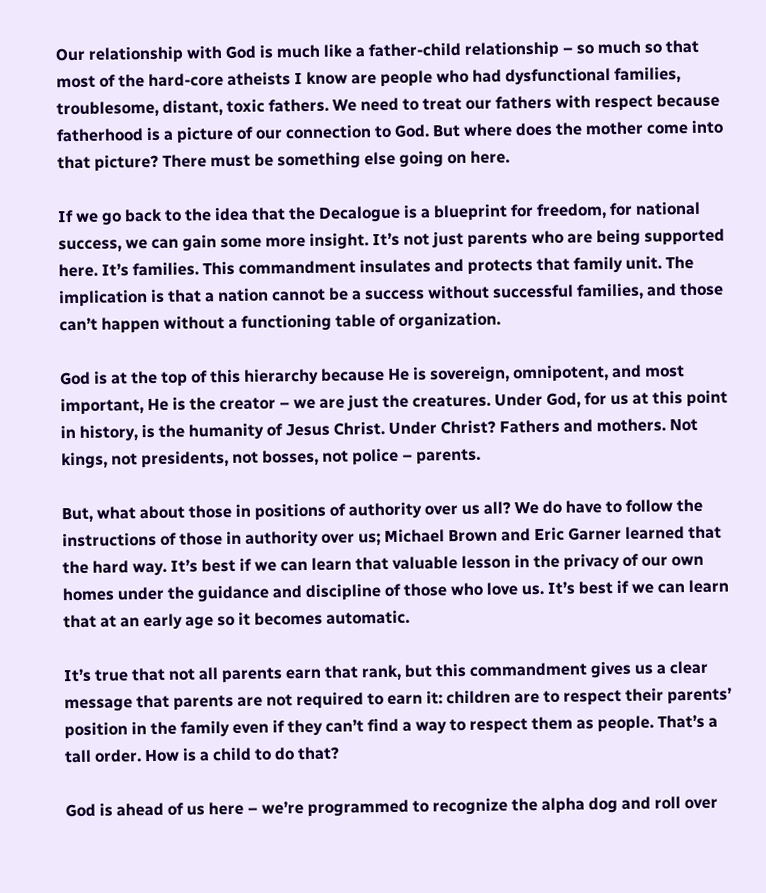Our relationship with God is much like a father-child relationship – so much so that most of the hard-core atheists I know are people who had dysfunctional families, troublesome, distant, toxic fathers. We need to treat our fathers with respect because fatherhood is a picture of our connection to God. But where does the mother come into that picture? There must be something else going on here.

If we go back to the idea that the Decalogue is a blueprint for freedom, for national success, we can gain some more insight. It’s not just parents who are being supported here. It’s families. This commandment insulates and protects that family unit. The implication is that a nation cannot be a success without successful families, and those can’t happen without a functioning table of organization.

God is at the top of this hierarchy because He is sovereign, omnipotent, and most important, He is the creator – we are just the creatures. Under God, for us at this point in history, is the humanity of Jesus Christ. Under Christ? Fathers and mothers. Not kings, not presidents, not bosses, not police – parents.

But, what about those in positions of authority over us all? We do have to follow the instructions of those in authority over us; Michael Brown and Eric Garner learned that the hard way. It’s best if we can learn that valuable lesson in the privacy of our own homes under the guidance and discipline of those who love us. It’s best if we can learn that at an early age so it becomes automatic.

It’s true that not all parents earn that rank, but this commandment gives us a clear message that parents are not required to earn it: children are to respect their parents’ position in the family even if they can’t find a way to respect them as people. That’s a tall order. How is a child to do that?

God is ahead of us here – we’re programmed to recognize the alpha dog and roll over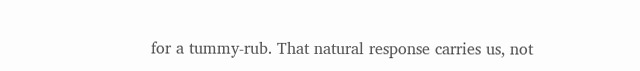for a tummy-rub. That natural response carries us, not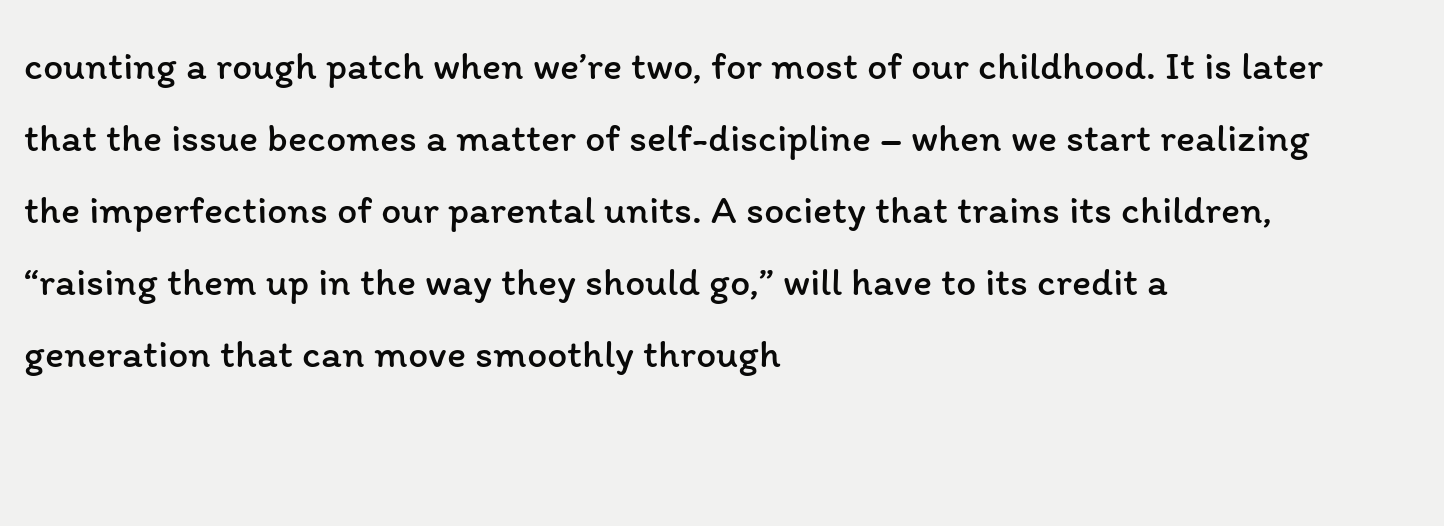counting a rough patch when we’re two, for most of our childhood. It is later that the issue becomes a matter of self-discipline – when we start realizing the imperfections of our parental units. A society that trains its children, “raising them up in the way they should go,” will have to its credit a generation that can move smoothly through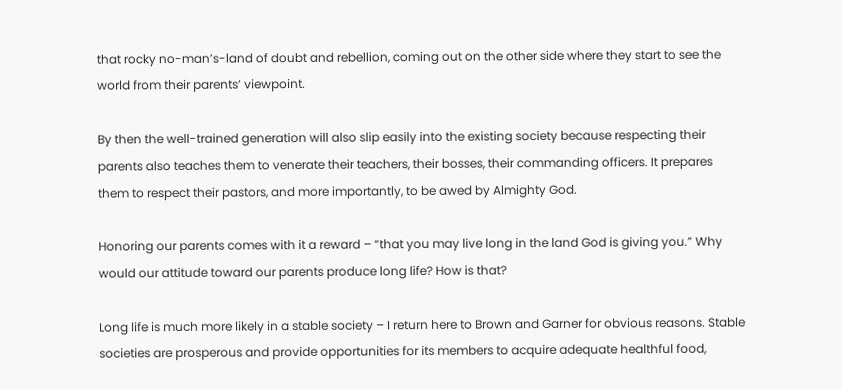that rocky no-man’s-land of doubt and rebellion, coming out on the other side where they start to see the world from their parents’ viewpoint.

By then the well-trained generation will also slip easily into the existing society because respecting their parents also teaches them to venerate their teachers, their bosses, their commanding officers. It prepares them to respect their pastors, and more importantly, to be awed by Almighty God.

Honoring our parents comes with it a reward – “that you may live long in the land God is giving you.” Why would our attitude toward our parents produce long life? How is that?

Long life is much more likely in a stable society – I return here to Brown and Garner for obvious reasons. Stable societies are prosperous and provide opportunities for its members to acquire adequate healthful food,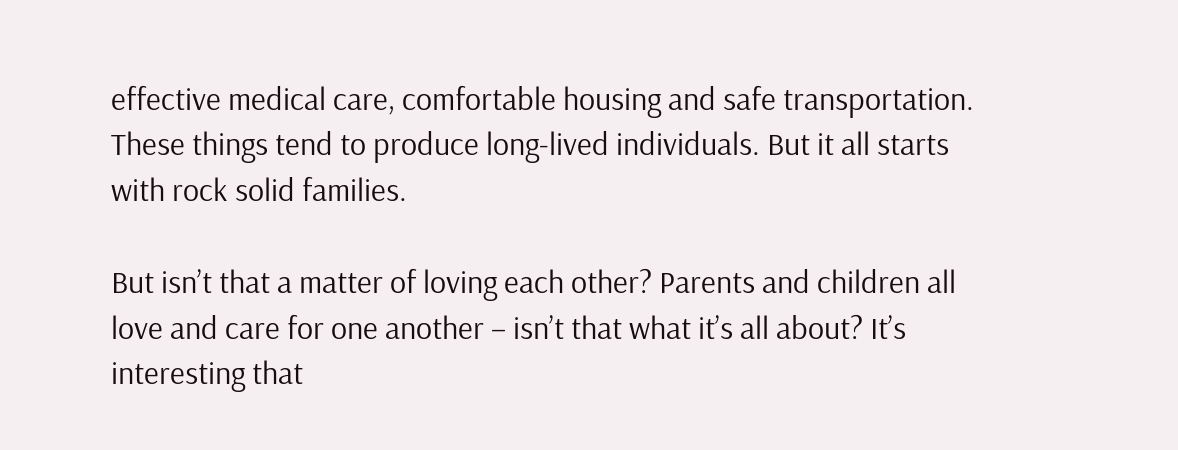effective medical care, comfortable housing and safe transportation. These things tend to produce long-lived individuals. But it all starts with rock solid families.

But isn’t that a matter of loving each other? Parents and children all love and care for one another – isn’t that what it’s all about? It’s interesting that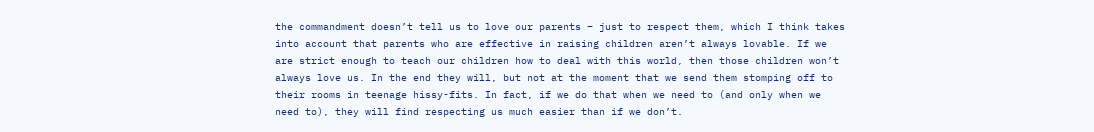the commandment doesn’t tell us to love our parents – just to respect them, which I think takes into account that parents who are effective in raising children aren’t always lovable. If we are strict enough to teach our children how to deal with this world, then those children won’t always love us. In the end they will, but not at the moment that we send them stomping off to their rooms in teenage hissy-fits. In fact, if we do that when we need to (and only when we need to), they will find respecting us much easier than if we don’t.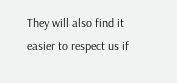They will also find it easier to respect us if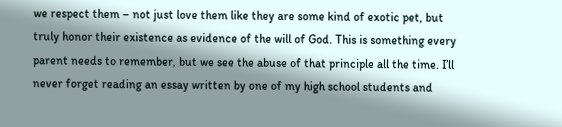we respect them – not just love them like they are some kind of exotic pet, but truly honor their existence as evidence of the will of God. This is something every parent needs to remember, but we see the abuse of that principle all the time. I’ll never forget reading an essay written by one of my high school students and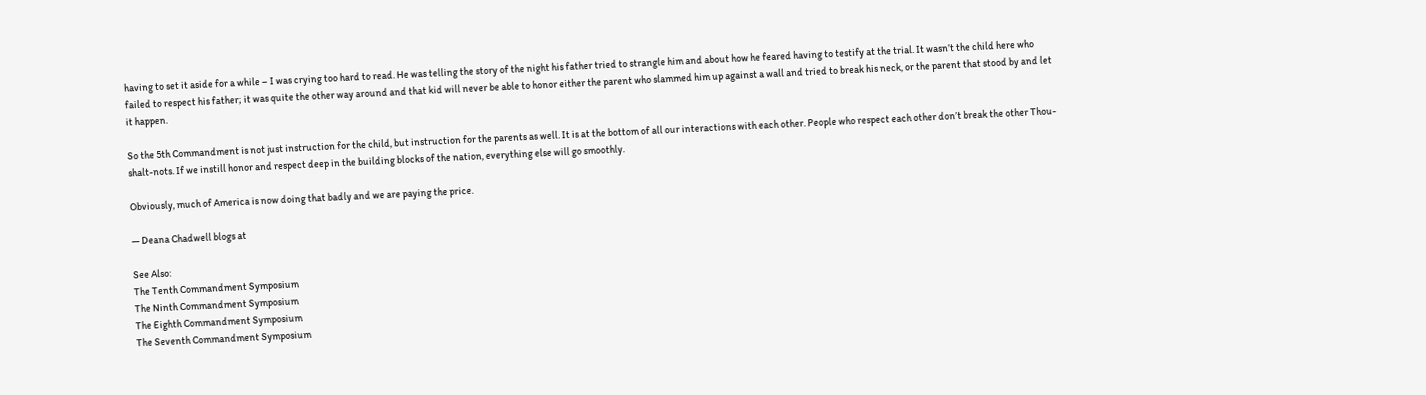having to set it aside for a while – I was crying too hard to read. He was telling the story of the night his father tried to strangle him and about how he feared having to testify at the trial. It wasn’t the child here who failed to respect his father; it was quite the other way around and that kid will never be able to honor either the parent who slammed him up against a wall and tried to break his neck, or the parent that stood by and let it happen.

So the 5th Commandment is not just instruction for the child, but instruction for the parents as well. It is at the bottom of all our interactions with each other. People who respect each other don’t break the other Thou-shalt-nots. If we instill honor and respect deep in the building blocks of the nation, everything else will go smoothly.

Obviously, much of America is now doing that badly and we are paying the price.

— Deana Chadwell blogs at

See Also:
The Tenth Commandment Symposium
The Ninth Commandment Symposium
The Eighth Commandment Symposium
The Seventh Commandment Symposium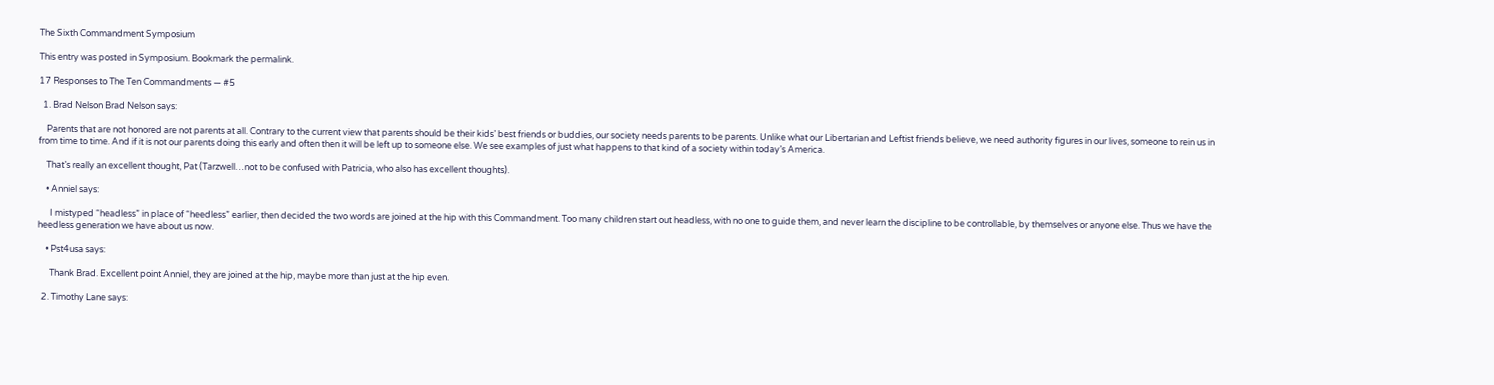The Sixth Commandment Symposium

This entry was posted in Symposium. Bookmark the permalink.

17 Responses to The Ten Commandments — #5

  1. Brad Nelson Brad Nelson says:

    Parents that are not honored are not parents at all. Contrary to the current view that parents should be their kids’ best friends or buddies, our society needs parents to be parents. Unlike what our Libertarian and Leftist friends believe, we need authority figures in our lives, someone to rein us in from time to time. And if it is not our parents doing this early and often then it will be left up to someone else. We see examples of just what happens to that kind of a society within today’s America.

    That’s really an excellent thought, Pat (Tarzwell…not to be confused with Patricia, who also has excellent thoughts).

    • Anniel says:

      I mistyped “headless” in place of “heedless” earlier, then decided the two words are joined at the hip with this Commandment. Too many children start out headless, with no one to guide them, and never learn the discipline to be controllable, by themselves or anyone else. Thus we have the heedless generation we have about us now.

    • Pst4usa says:

      Thank Brad. Excellent point Anniel, they are joined at the hip, maybe more than just at the hip even.

  2. Timothy Lane says: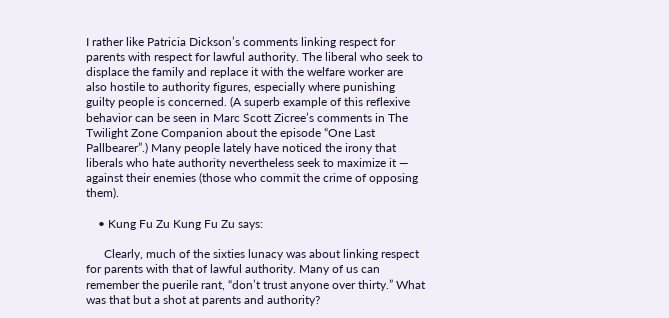I rather like Patricia Dickson’s comments linking respect for parents with respect for lawful authority. The liberal who seek to displace the family and replace it with the welfare worker are also hostile to authority figures, especially where punishing guilty people is concerned. (A superb example of this reflexive behavior can be seen in Marc Scott Zicree’s comments in The Twilight Zone Companion about the episode “One Last Pallbearer”.) Many people lately have noticed the irony that liberals who hate authority nevertheless seek to maximize it — against their enemies (those who commit the crime of opposing them).

    • Kung Fu Zu Kung Fu Zu says:

      Clearly, much of the sixties lunacy was about linking respect for parents with that of lawful authority. Many of us can remember the puerile rant, “don’t trust anyone over thirty.” What was that but a shot at parents and authority?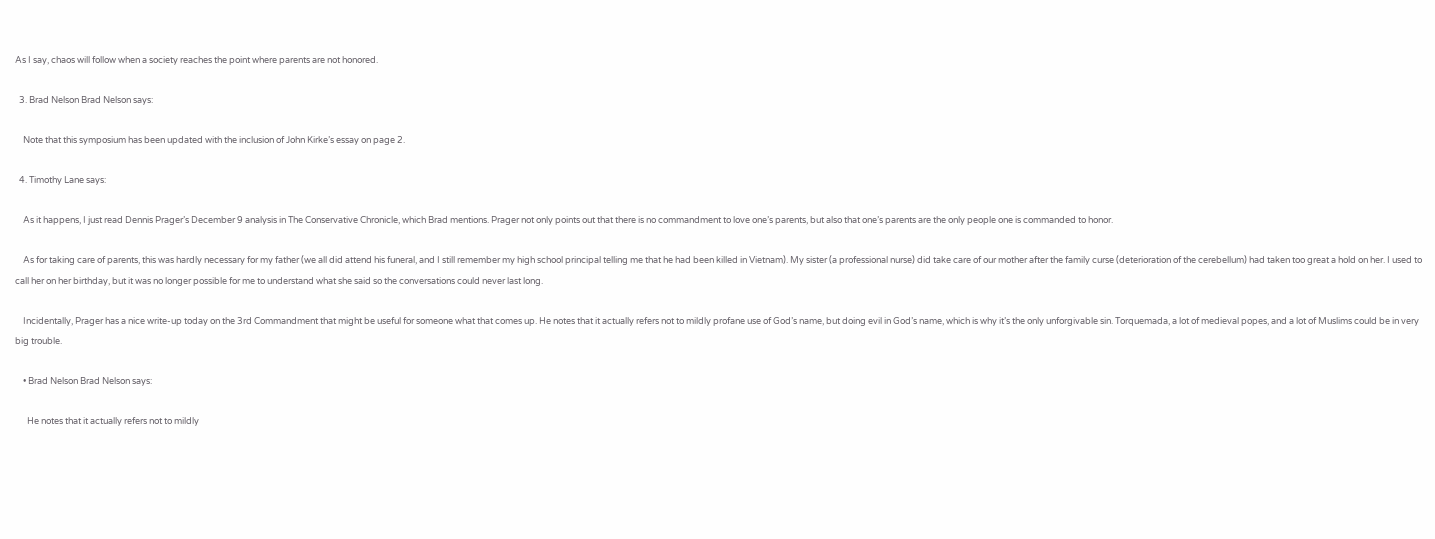As I say, chaos will follow when a society reaches the point where parents are not honored.

  3. Brad Nelson Brad Nelson says:

    Note that this symposium has been updated with the inclusion of John Kirke’s essay on page 2.

  4. Timothy Lane says:

    As it happens, I just read Dennis Prager’s December 9 analysis in The Conservative Chronicle, which Brad mentions. Prager not only points out that there is no commandment to love one’s parents, but also that one’s parents are the only people one is commanded to honor.

    As for taking care of parents, this was hardly necessary for my father (we all did attend his funeral, and I still remember my high school principal telling me that he had been killed in Vietnam). My sister (a professional nurse) did take care of our mother after the family curse (deterioration of the cerebellum) had taken too great a hold on her. I used to call her on her birthday, but it was no longer possible for me to understand what she said so the conversations could never last long.

    Incidentally, Prager has a nice write-up today on the 3rd Commandment that might be useful for someone what that comes up. He notes that it actually refers not to mildly profane use of God’s name, but doing evil in God’s name, which is why it’s the only unforgivable sin. Torquemada, a lot of medieval popes, and a lot of Muslims could be in very big trouble.

    • Brad Nelson Brad Nelson says:

      He notes that it actually refers not to mildly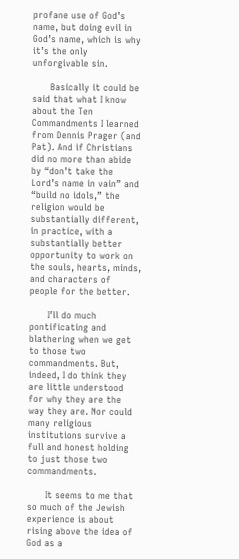profane use of God’s name, but doing evil in God’s name, which is why it’s the only unforgivable sin.

      Basically it could be said that what I know about the Ten Commandments I learned from Dennis Prager (and Pat). And if Christians did no more than abide by “don’t take the Lord’s name in vain” and “build no idols,” the religion would be substantially different, in practice, with a substantially better opportunity to work on the souls, hearts, minds, and characters of people for the better.

      I’ll do much pontificating and blathering when we get to those two commandments. But, indeed, I do think they are little understood for why they are the way they are. Nor could many religious institutions survive a full and honest holding to just those two commandments.

      It seems to me that so much of the Jewish experience is about rising above the idea of God as a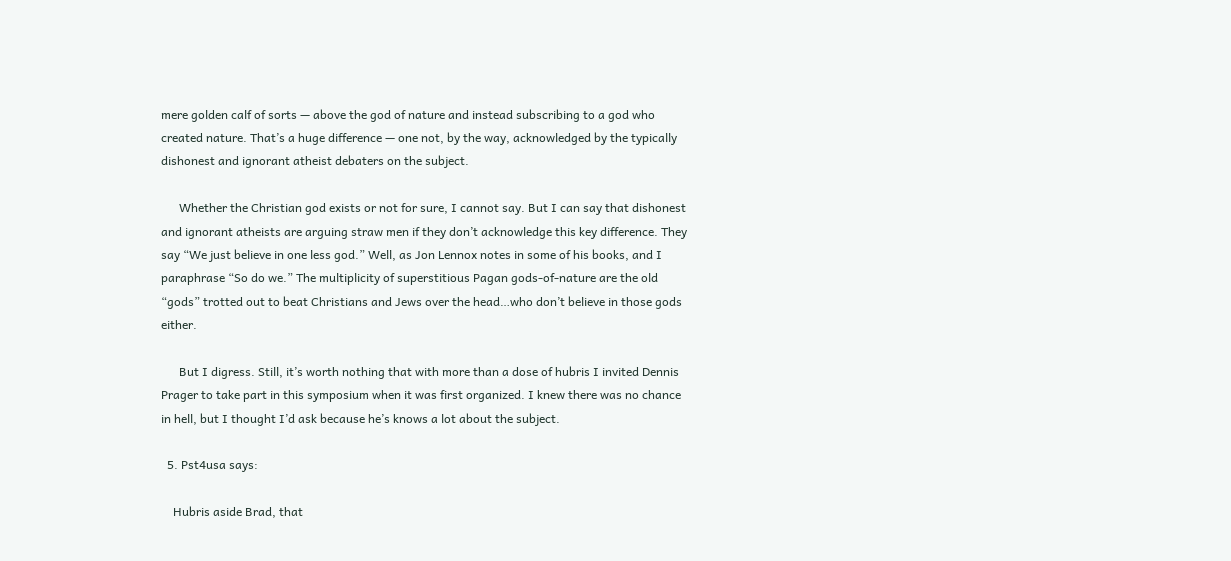mere golden calf of sorts — above the god of nature and instead subscribing to a god who created nature. That’s a huge difference — one not, by the way, acknowledged by the typically dishonest and ignorant atheist debaters on the subject.

      Whether the Christian god exists or not for sure, I cannot say. But I can say that dishonest and ignorant atheists are arguing straw men if they don’t acknowledge this key difference. They say “We just believe in one less god.” Well, as Jon Lennox notes in some of his books, and I paraphrase “So do we.” The multiplicity of superstitious Pagan gods-of-nature are the old “gods” trotted out to beat Christians and Jews over the head…who don’t believe in those gods either.

      But I digress. Still, it’s worth nothing that with more than a dose of hubris I invited Dennis Prager to take part in this symposium when it was first organized. I knew there was no chance in hell, but I thought I’d ask because he’s knows a lot about the subject.

  5. Pst4usa says:

    Hubris aside Brad, that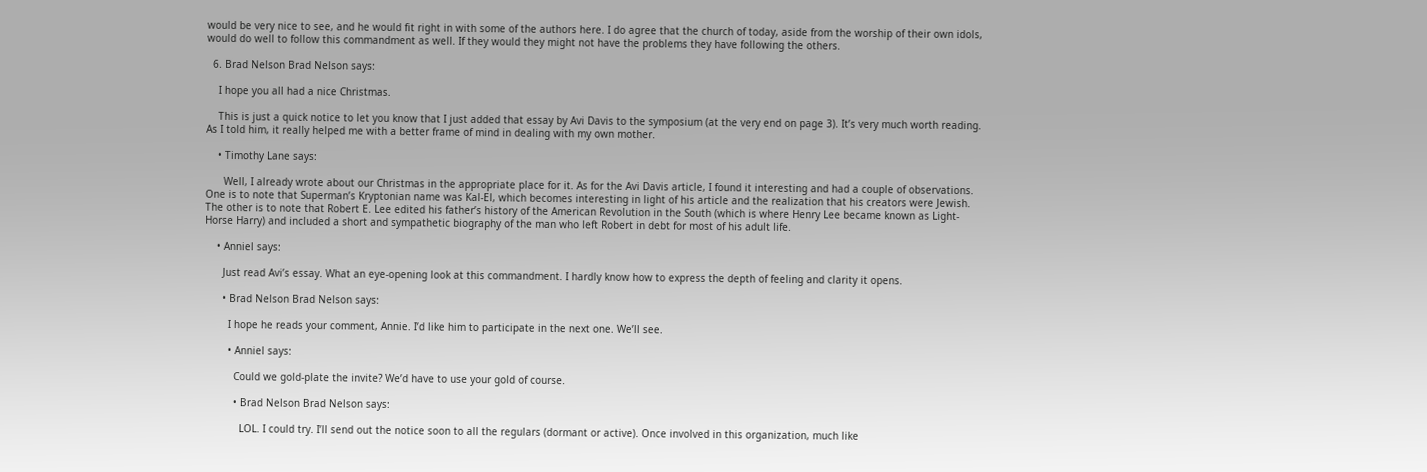would be very nice to see, and he would fit right in with some of the authors here. I do agree that the church of today, aside from the worship of their own idols, would do well to follow this commandment as well. If they would they might not have the problems they have following the others.

  6. Brad Nelson Brad Nelson says:

    I hope you all had a nice Christmas.

    This is just a quick notice to let you know that I just added that essay by Avi Davis to the symposium (at the very end on page 3). It’s very much worth reading. As I told him, it really helped me with a better frame of mind in dealing with my own mother.

    • Timothy Lane says:

      Well, I already wrote about our Christmas in the appropriate place for it. As for the Avi Davis article, I found it interesting and had a couple of observations. One is to note that Superman’s Kryptonian name was Kal-El, which becomes interesting in light of his article and the realization that his creators were Jewish. The other is to note that Robert E. Lee edited his father’s history of the American Revolution in the South (which is where Henry Lee became known as Light-Horse Harry) and included a short and sympathetic biography of the man who left Robert in debt for most of his adult life.

    • Anniel says:

      Just read Avi’s essay. What an eye-opening look at this commandment. I hardly know how to express the depth of feeling and clarity it opens.

      • Brad Nelson Brad Nelson says:

        I hope he reads your comment, Annie. I’d like him to participate in the next one. We’ll see.

        • Anniel says:

          Could we gold-plate the invite? We’d have to use your gold of course.

          • Brad Nelson Brad Nelson says:

            LOL. I could try. I’ll send out the notice soon to all the regulars (dormant or active). Once involved in this organization, much like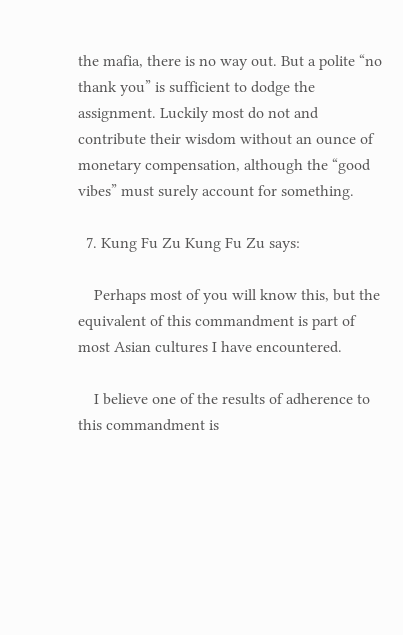the mafia, there is no way out. But a polite “no thank you” is sufficient to dodge the assignment. Luckily most do not and contribute their wisdom without an ounce of monetary compensation, although the “good vibes” must surely account for something.

  7. Kung Fu Zu Kung Fu Zu says:

    Perhaps most of you will know this, but the equivalent of this commandment is part of most Asian cultures I have encountered.

    I believe one of the results of adherence to this commandment is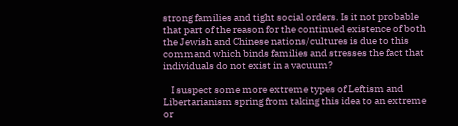strong families and tight social orders. Is it not probable that part of the reason for the continued existence of both the Jewish and Chinese nations/cultures is due to this command which binds families and stresses the fact that individuals do not exist in a vacuum?

    I suspect some more extreme types of Leftism and Libertarianism spring from taking this idea to an extreme or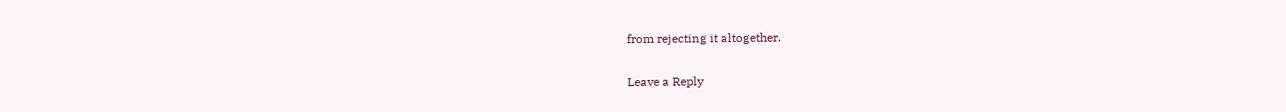from rejecting it altogether.

Leave a Reply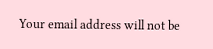Your email address will not be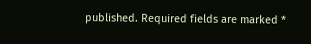published. Required fields are marked *